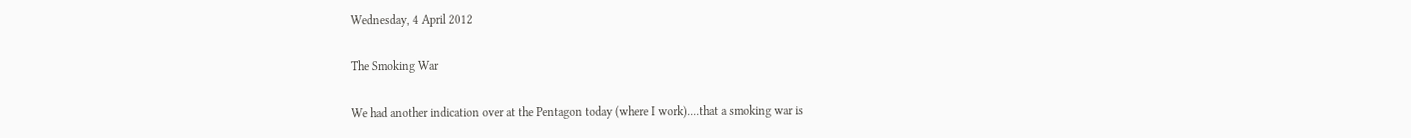Wednesday, 4 April 2012

The Smoking War

We had another indication over at the Pentagon today (where I work)....that a smoking war is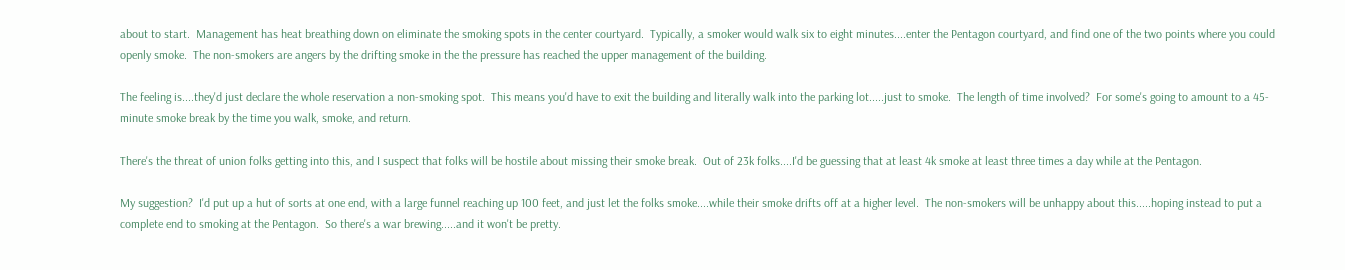about to start.  Management has heat breathing down on eliminate the smoking spots in the center courtyard.  Typically, a smoker would walk six to eight minutes....enter the Pentagon courtyard, and find one of the two points where you could openly smoke.  The non-smokers are angers by the drifting smoke in the the pressure has reached the upper management of the building.

The feeling is....they'd just declare the whole reservation a non-smoking spot.  This means you'd have to exit the building and literally walk into the parking lot.....just to smoke.  The length of time involved?  For some's going to amount to a 45-minute smoke break by the time you walk, smoke, and return.

There's the threat of union folks getting into this, and I suspect that folks will be hostile about missing their smoke break.  Out of 23k folks....I'd be guessing that at least 4k smoke at least three times a day while at the Pentagon.

My suggestion?  I'd put up a hut of sorts at one end, with a large funnel reaching up 100 feet, and just let the folks smoke....while their smoke drifts off at a higher level.  The non-smokers will be unhappy about this.....hoping instead to put a complete end to smoking at the Pentagon.  So there's a war brewing.....and it won't be pretty.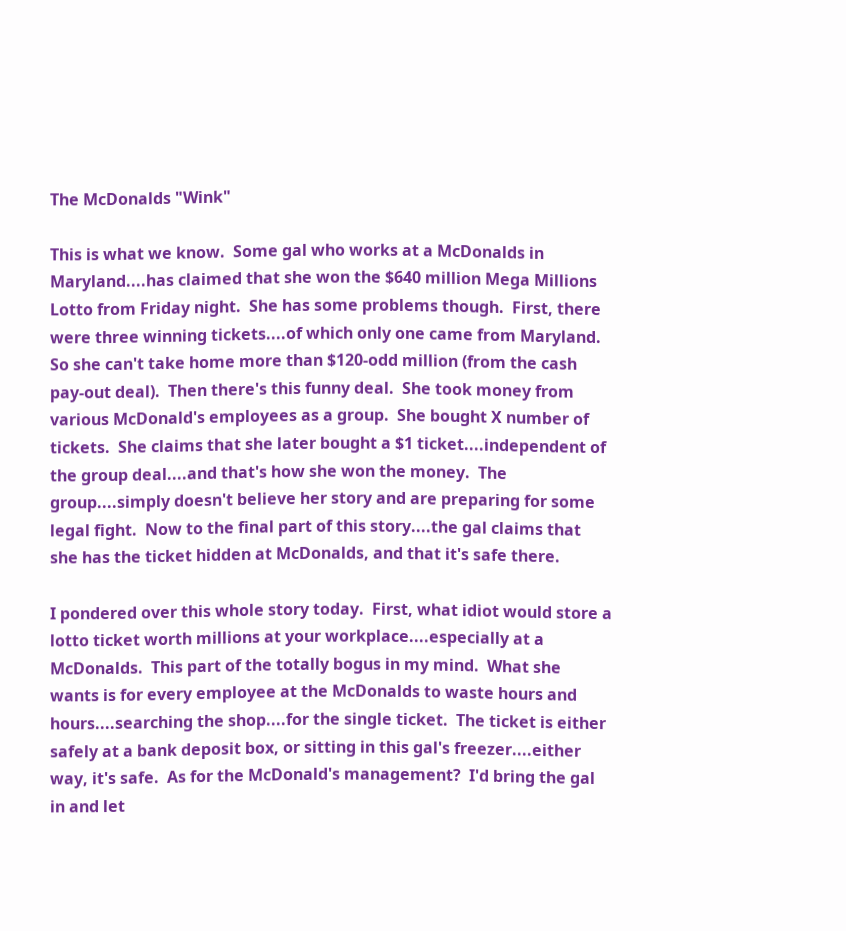The McDonalds "Wink"

This is what we know.  Some gal who works at a McDonalds in Maryland....has claimed that she won the $640 million Mega Millions Lotto from Friday night.  She has some problems though.  First, there were three winning tickets....of which only one came from Maryland.  So she can't take home more than $120-odd million (from the cash pay-out deal).  Then there's this funny deal.  She took money from various McDonald's employees as a group.  She bought X number of tickets.  She claims that she later bought a $1 ticket....independent of the group deal....and that's how she won the money.  The group....simply doesn't believe her story and are preparing for some legal fight.  Now to the final part of this story....the gal claims that she has the ticket hidden at McDonalds, and that it's safe there.

I pondered over this whole story today.  First, what idiot would store a lotto ticket worth millions at your workplace....especially at a McDonalds.  This part of the totally bogus in my mind.  What she wants is for every employee at the McDonalds to waste hours and hours....searching the shop....for the single ticket.  The ticket is either safely at a bank deposit box, or sitting in this gal's freezer....either way, it's safe.  As for the McDonald's management?  I'd bring the gal in and let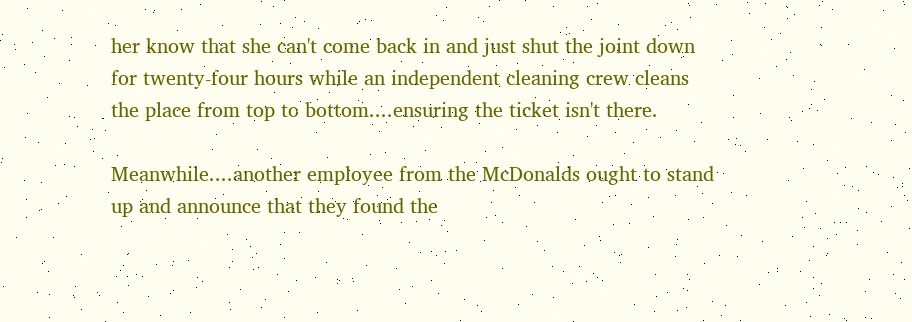her know that she can't come back in and just shut the joint down for twenty-four hours while an independent cleaning crew cleans the place from top to bottom....ensuring the ticket isn't there.

Meanwhile....another employee from the McDonalds ought to stand up and announce that they found the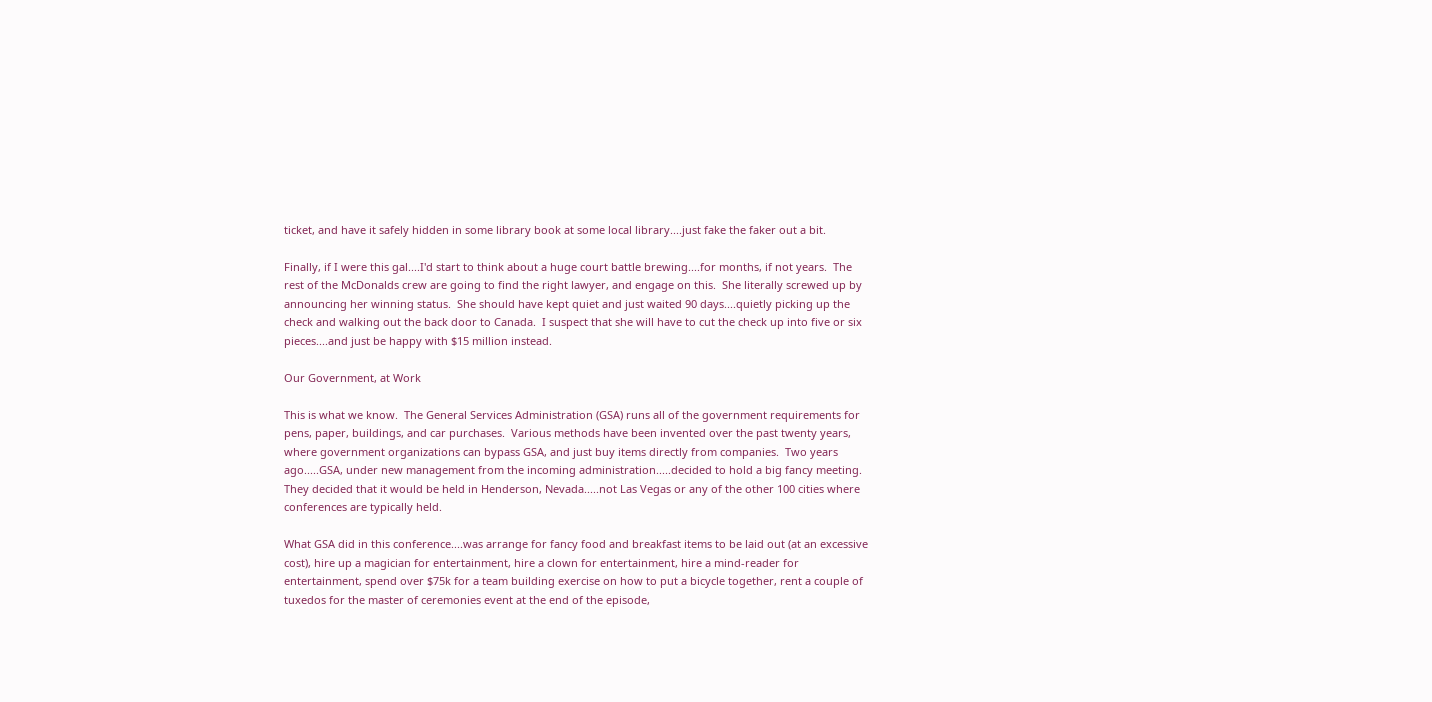ticket, and have it safely hidden in some library book at some local library....just fake the faker out a bit.

Finally, if I were this gal....I'd start to think about a huge court battle brewing....for months, if not years.  The rest of the McDonalds crew are going to find the right lawyer, and engage on this.  She literally screwed up by announcing her winning status.  She should have kept quiet and just waited 90 days....quietly picking up the check and walking out the back door to Canada.  I suspect that she will have to cut the check up into five or six pieces....and just be happy with $15 million instead.

Our Government, at Work

This is what we know.  The General Services Administration (GSA) runs all of the government requirements for pens, paper, buildings, and car purchases.  Various methods have been invented over the past twenty years, where government organizations can bypass GSA, and just buy items directly from companies.  Two years ago.....GSA, under new management from the incoming administration.....decided to hold a big fancy meeting.  They decided that it would be held in Henderson, Nevada.....not Las Vegas or any of the other 100 cities where conferences are typically held.

What GSA did in this conference....was arrange for fancy food and breakfast items to be laid out (at an excessive cost), hire up a magician for entertainment, hire a clown for entertainment, hire a mind-reader for entertainment, spend over $75k for a team building exercise on how to put a bicycle together, rent a couple of tuxedos for the master of ceremonies event at the end of the episode,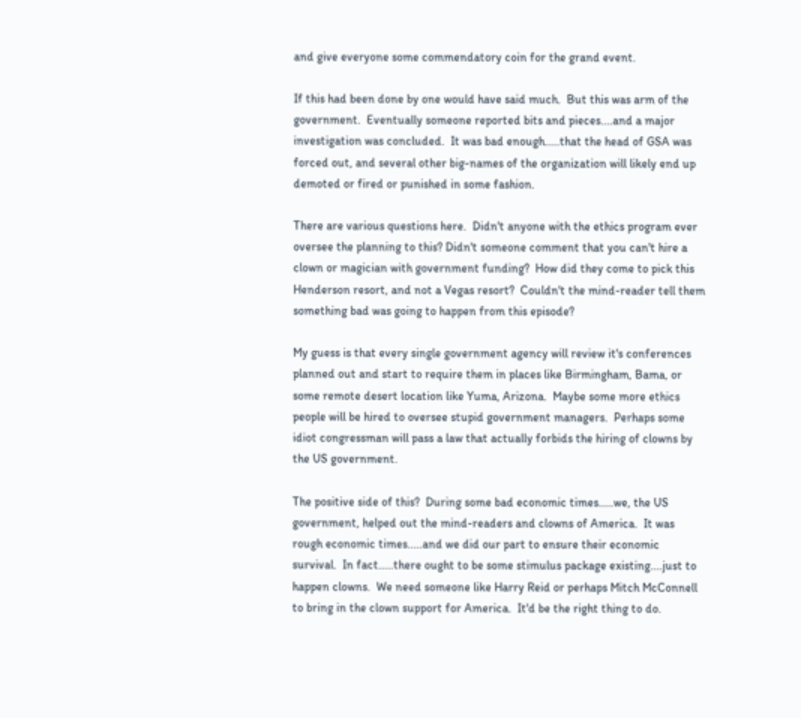and give everyone some commendatory coin for the grand event.

If this had been done by one would have said much.  But this was arm of the government.  Eventually someone reported bits and pieces....and a major investigation was concluded.  It was bad enough.....that the head of GSA was forced out, and several other big-names of the organization will likely end up demoted or fired or punished in some fashion.

There are various questions here.  Didn't anyone with the ethics program ever oversee the planning to this? Didn't someone comment that you can't hire a clown or magician with government funding?  How did they come to pick this Henderson resort, and not a Vegas resort?  Couldn't the mind-reader tell them something bad was going to happen from this episode?

My guess is that every single government agency will review it's conferences planned out and start to require them in places like Birmingham, Bama, or some remote desert location like Yuma, Arizona.  Maybe some more ethics people will be hired to oversee stupid government managers.  Perhaps some idiot congressman will pass a law that actually forbids the hiring of clowns by the US government.

The positive side of this?  During some bad economic times.....we, the US government, helped out the mind-readers and clowns of America.  It was rough economic times.....and we did our part to ensure their economic survival.  In fact.....there ought to be some stimulus package existing....just to happen clowns.  We need someone like Harry Reid or perhaps Mitch McConnell to bring in the clown support for America.  It'd be the right thing to do.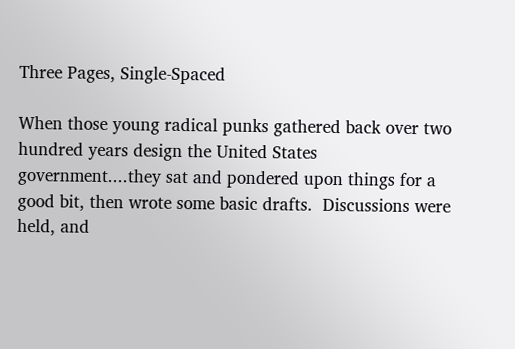Three Pages, Single-Spaced

When those young radical punks gathered back over two hundred years design the United States government....they sat and pondered upon things for a good bit, then wrote some basic drafts.  Discussions were held, and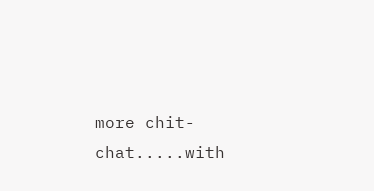more chit-chat.....with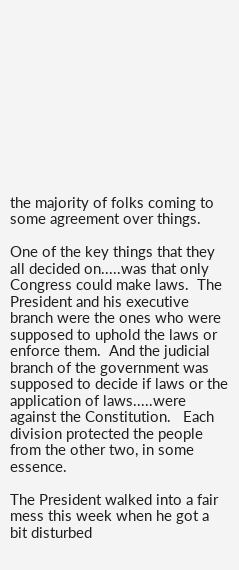the majority of folks coming to some agreement over things.

One of the key things that they all decided on.....was that only Congress could make laws.  The President and his executive branch were the ones who were supposed to uphold the laws or enforce them.  And the judicial branch of the government was supposed to decide if laws or the application of laws.....were against the Constitution.   Each division protected the people from the other two, in some essence.

The President walked into a fair mess this week when he got a bit disturbed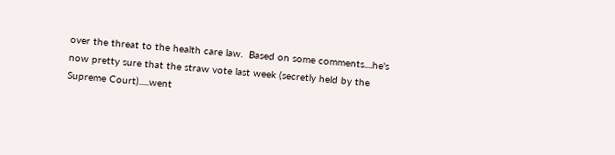over the threat to the health care law.  Based on some comments....he's now pretty sure that the straw vote last week (secretly held by the Supreme Court).....went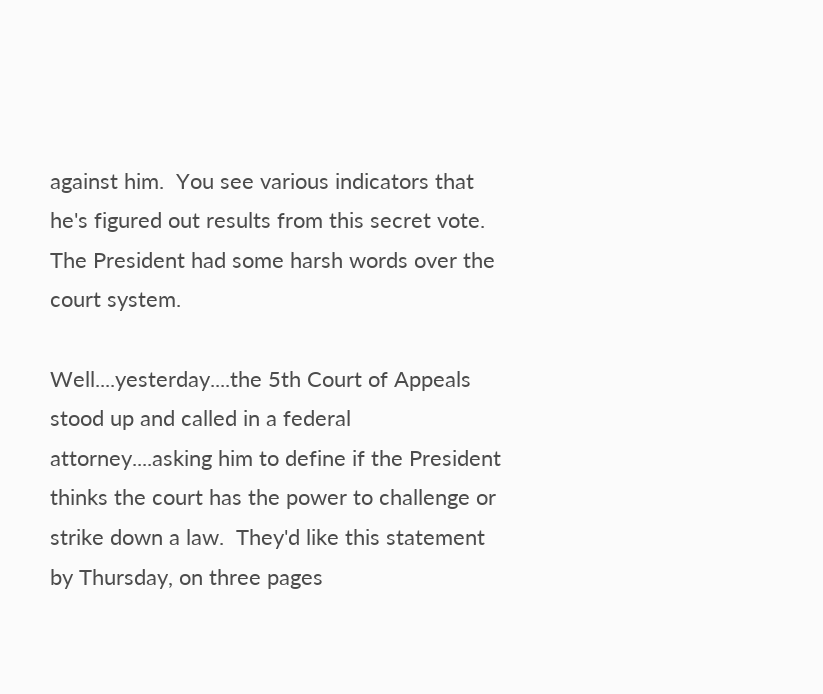against him.  You see various indicators that he's figured out results from this secret vote.  The President had some harsh words over the court system.

Well....yesterday....the 5th Court of Appeals stood up and called in a federal attorney....asking him to define if the President thinks the court has the power to challenge or strike down a law.  They'd like this statement by Thursday, on three pages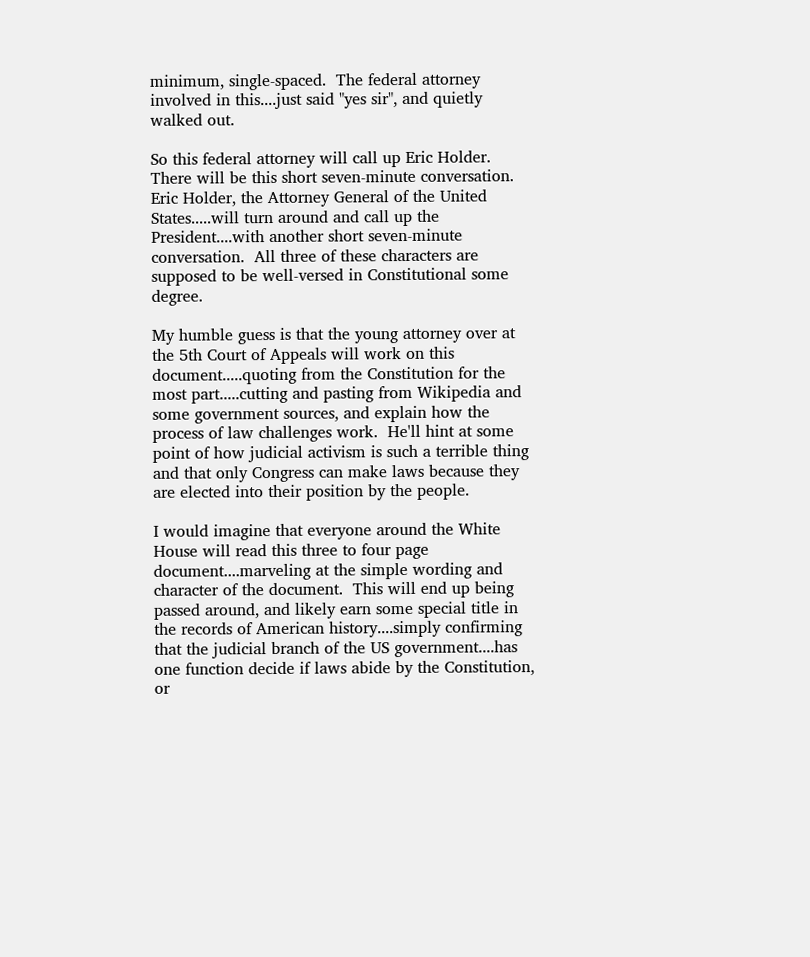minimum, single-spaced.  The federal attorney involved in this....just said "yes sir", and quietly walked out.

So this federal attorney will call up Eric Holder.  There will be this short seven-minute conversation.  Eric Holder, the Attorney General of the United States.....will turn around and call up the President....with another short seven-minute conversation.  All three of these characters are supposed to be well-versed in Constitutional some degree.

My humble guess is that the young attorney over at the 5th Court of Appeals will work on this document.....quoting from the Constitution for the most part.....cutting and pasting from Wikipedia and some government sources, and explain how the process of law challenges work.  He'll hint at some point of how judicial activism is such a terrible thing and that only Congress can make laws because they are elected into their position by the people.

I would imagine that everyone around the White House will read this three to four page document....marveling at the simple wording and character of the document.  This will end up being passed around, and likely earn some special title in the records of American history....simply confirming that the judicial branch of the US government....has one function decide if laws abide by the Constitution, or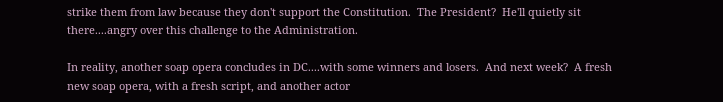strike them from law because they don't support the Constitution.  The President?  He'll quietly sit there....angry over this challenge to the Administration.

In reality, another soap opera concludes in DC....with some winners and losers.  And next week?  A fresh new soap opera, with a fresh script, and another actor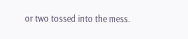or two tossed into the mess.